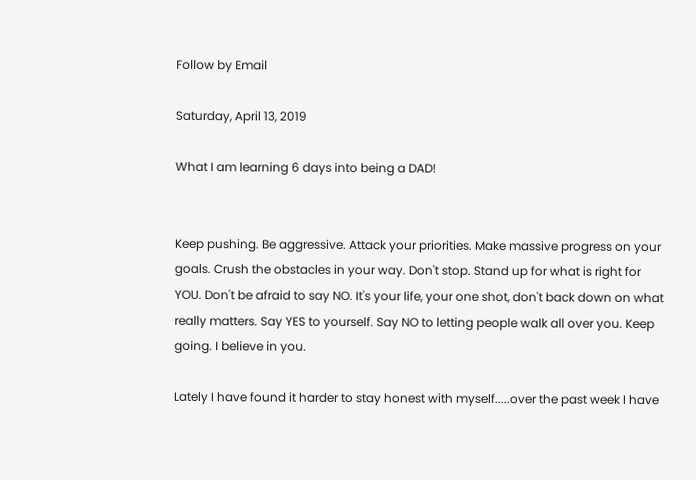Follow by Email

Saturday, April 13, 2019

What I am learning 6 days into being a DAD!


Keep pushing. Be aggressive. Attack your priorities. Make massive progress on your goals. Crush the obstacles in your way. Don't stop. Stand up for what is right for YOU. Don't be afraid to say NO. It's your life, your one shot, don't back down on what really matters. Say YES to yourself. Say NO to letting people walk all over you. Keep going. I believe in you.

Lately I have found it harder to stay honest with myself.....over the past week I have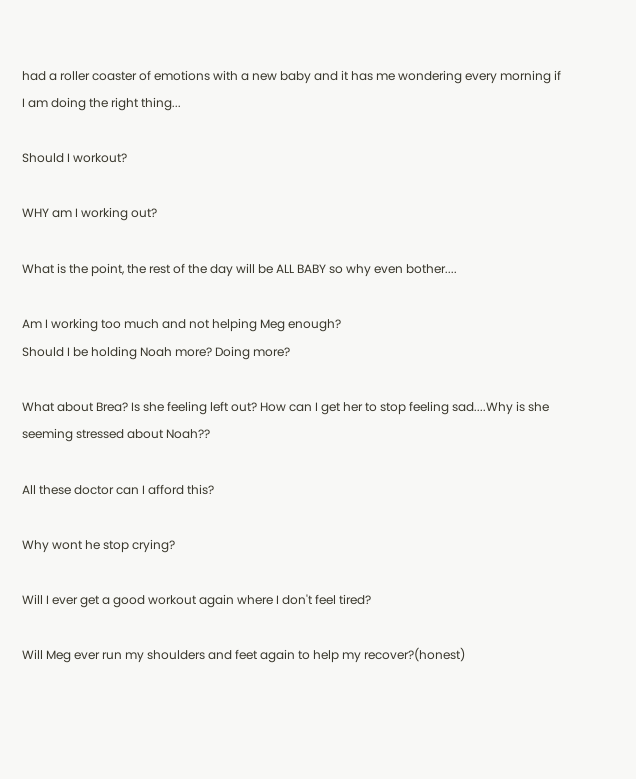had a roller coaster of emotions with a new baby and it has me wondering every morning if I am doing the right thing...

Should I workout?

WHY am I working out?

What is the point, the rest of the day will be ALL BABY so why even bother....

Am I working too much and not helping Meg enough?
Should I be holding Noah more? Doing more?

What about Brea? Is she feeling left out? How can I get her to stop feeling sad....Why is she seeming stressed about Noah??

All these doctor can I afford this?

Why wont he stop crying?

Will I ever get a good workout again where I don't feel tired?

Will Meg ever run my shoulders and feet again to help my recover?(honest)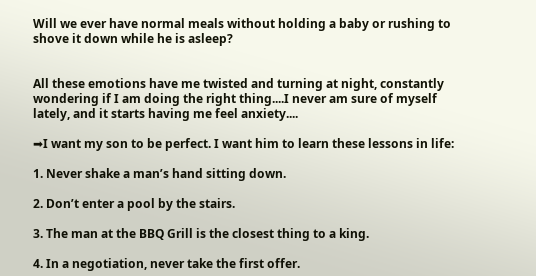Will we ever have normal meals without holding a baby or rushing to shove it down while he is asleep?


All these emotions have me twisted and turning at night, constantly wondering if I am doing the right thing....I never am sure of myself lately, and it starts having me feel anxiety....

➡I want my son to be perfect. I want him to learn these lessons in life:

1. Never shake a man’s hand sitting down.

2. Don’t enter a pool by the stairs.

3. The man at the BBQ Grill is the closest thing to a king.

4. In a negotiation, never take the first offer.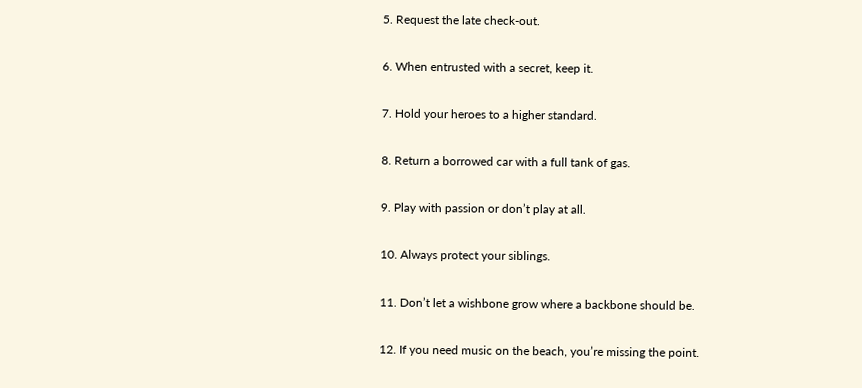5. Request the late check-out.

6. When entrusted with a secret, keep it.

7. Hold your heroes to a higher standard.

8. Return a borrowed car with a full tank of gas.

9. Play with passion or don’t play at all.

10. Always protect your siblings.

11. Don’t let a wishbone grow where a backbone should be.

12. If you need music on the beach, you’re missing the point.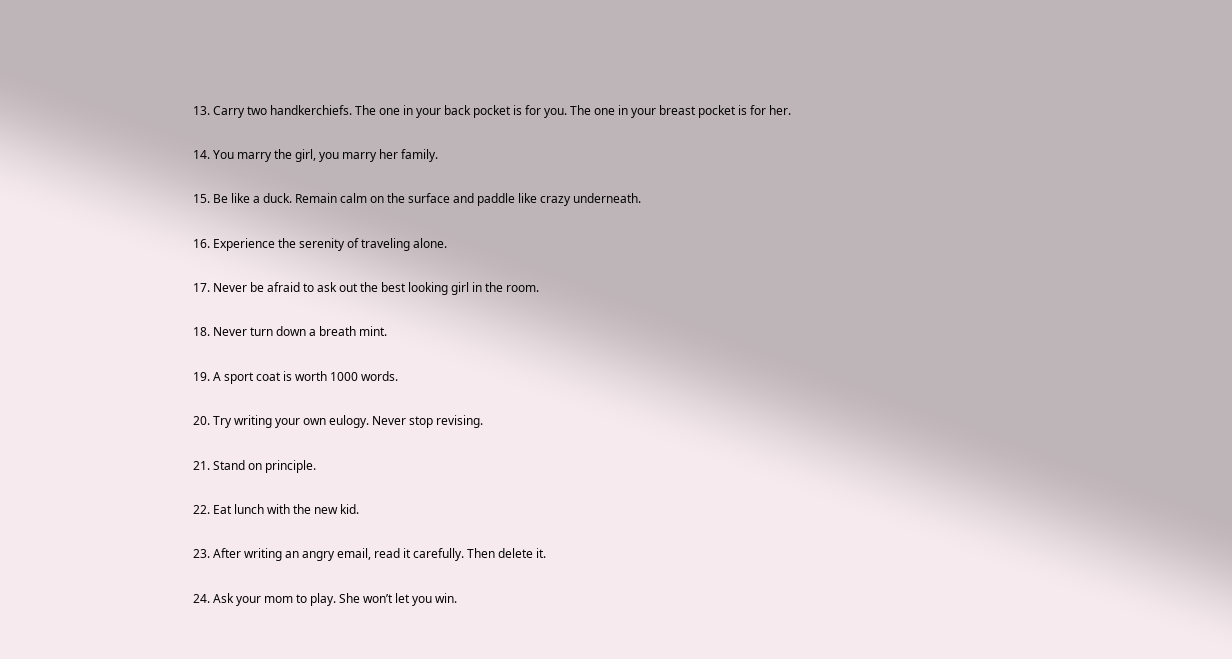13. Carry two handkerchiefs. The one in your back pocket is for you. The one in your breast pocket is for her.

14. You marry the girl, you marry her family.

15. Be like a duck. Remain calm on the surface and paddle like crazy underneath.

16. Experience the serenity of traveling alone.

17. Never be afraid to ask out the best looking girl in the room.

18. Never turn down a breath mint.

19. A sport coat is worth 1000 words.

20. Try writing your own eulogy. Never stop revising.

21. Stand on principle.

22. Eat lunch with the new kid.

23. After writing an angry email, read it carefully. Then delete it.

24. Ask your mom to play. She won’t let you win.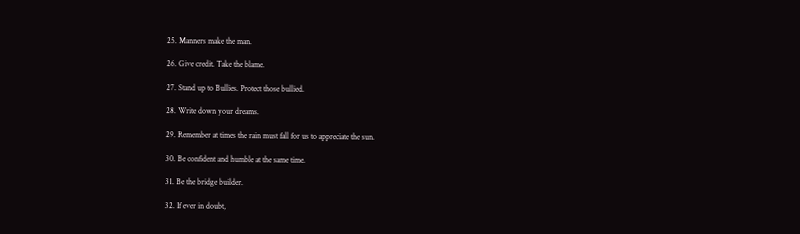25. Manners make the man.

26. Give credit. Take the blame.

27. Stand up to Bullies. Protect those bullied.

28. Write down your dreams.

29. Remember at times the rain must fall for us to appreciate the sun.

30. Be confident and humble at the same time.

31. Be the bridge builder.

32. If ever in doubt,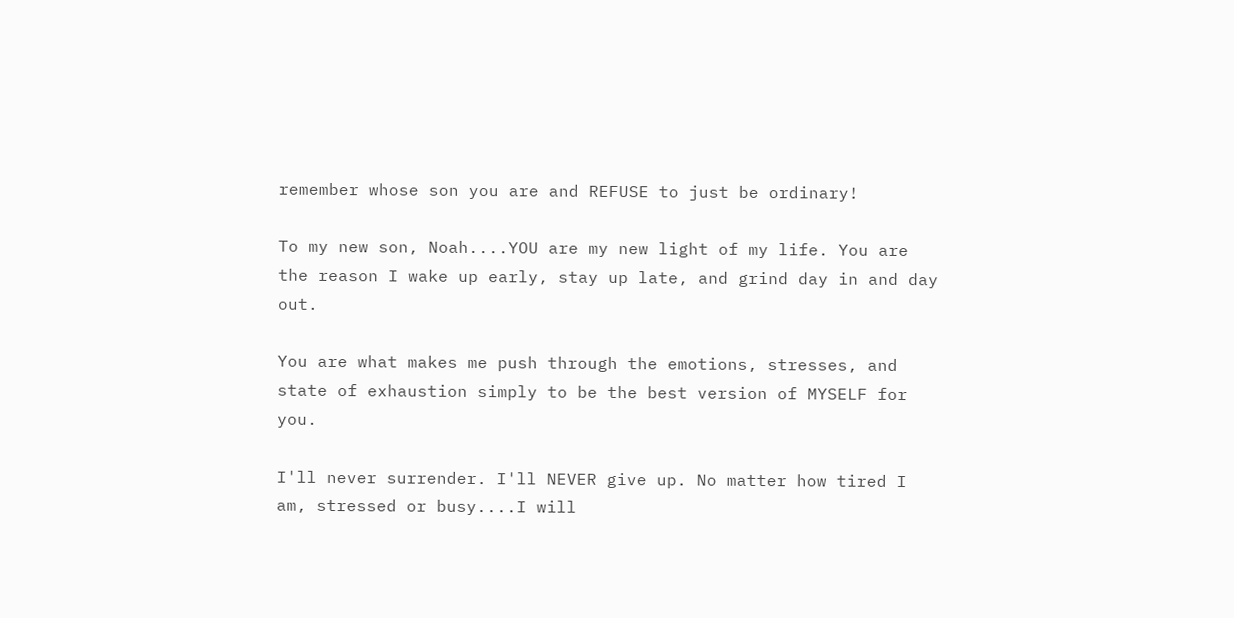remember whose son you are and REFUSE to just be ordinary!

To my new son, Noah....YOU are my new light of my life. You are the reason I wake up early, stay up late, and grind day in and day out.

You are what makes me push through the emotions, stresses, and state of exhaustion simply to be the best version of MYSELF for you.

I'll never surrender. I'll NEVER give up. No matter how tired I am, stressed or busy....I will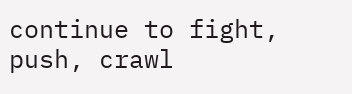continue to fight, push, crawl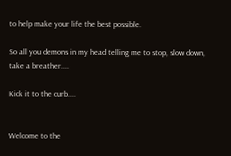to help make your life the best possible.

So all you demons in my head telling me to stop, slow down, take a breather....

Kick it to the curb....


Welcome to the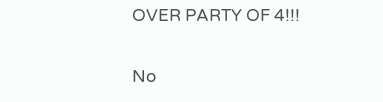OVER PARTY OF 4!!!

No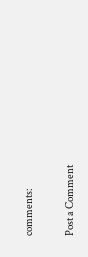comments:

Post a Comment